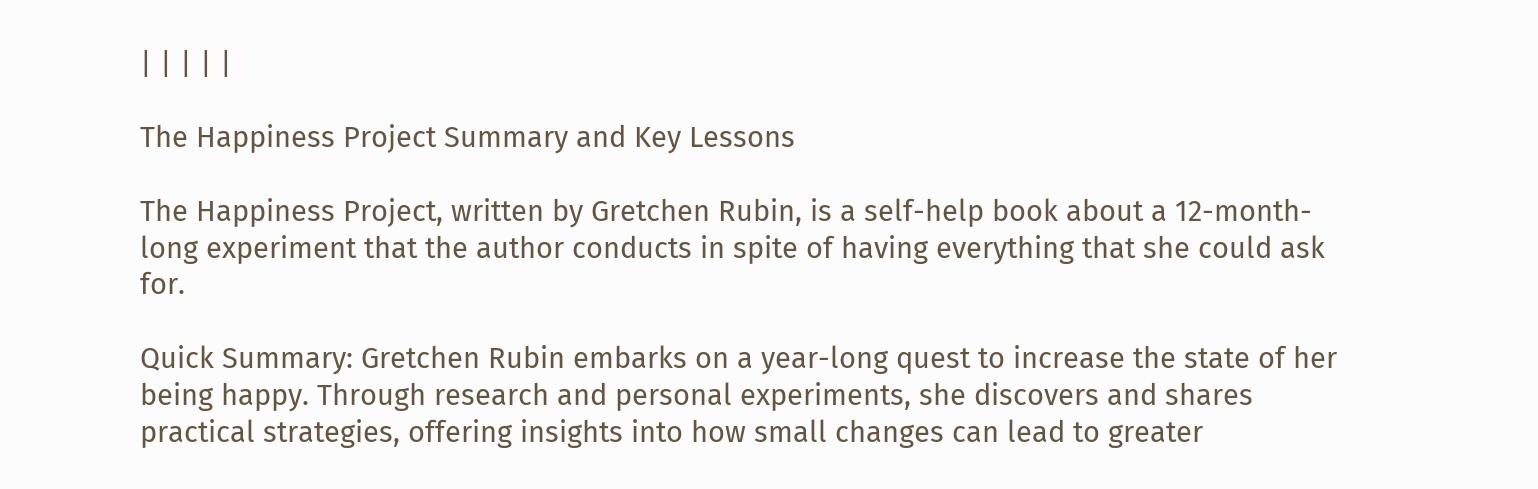| | | | |

The Happiness Project Summary and Key Lessons

The Happiness Project, written by Gretchen Rubin, is a self-help book about a 12-month-long experiment that the author conducts in spite of having everything that she could ask for.

Quick Summary: Gretchen Rubin embarks on a year-long quest to increase the state of her being happy. Through research and personal experiments, she discovers and shares practical strategies, offering insights into how small changes can lead to greater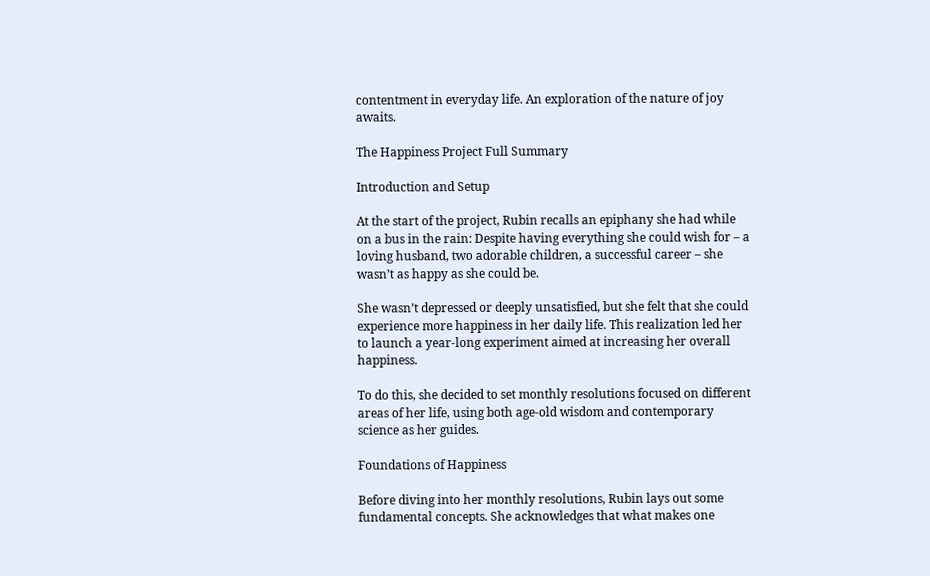contentment in everyday life. An exploration of the nature of joy awaits.

The Happiness Project Full Summary

Introduction and Setup

At the start of the project, Rubin recalls an epiphany she had while on a bus in the rain: Despite having everything she could wish for – a loving husband, two adorable children, a successful career – she wasn’t as happy as she could be.

She wasn’t depressed or deeply unsatisfied, but she felt that she could experience more happiness in her daily life. This realization led her to launch a year-long experiment aimed at increasing her overall happiness.

To do this, she decided to set monthly resolutions focused on different areas of her life, using both age-old wisdom and contemporary science as her guides.

Foundations of Happiness

Before diving into her monthly resolutions, Rubin lays out some fundamental concepts. She acknowledges that what makes one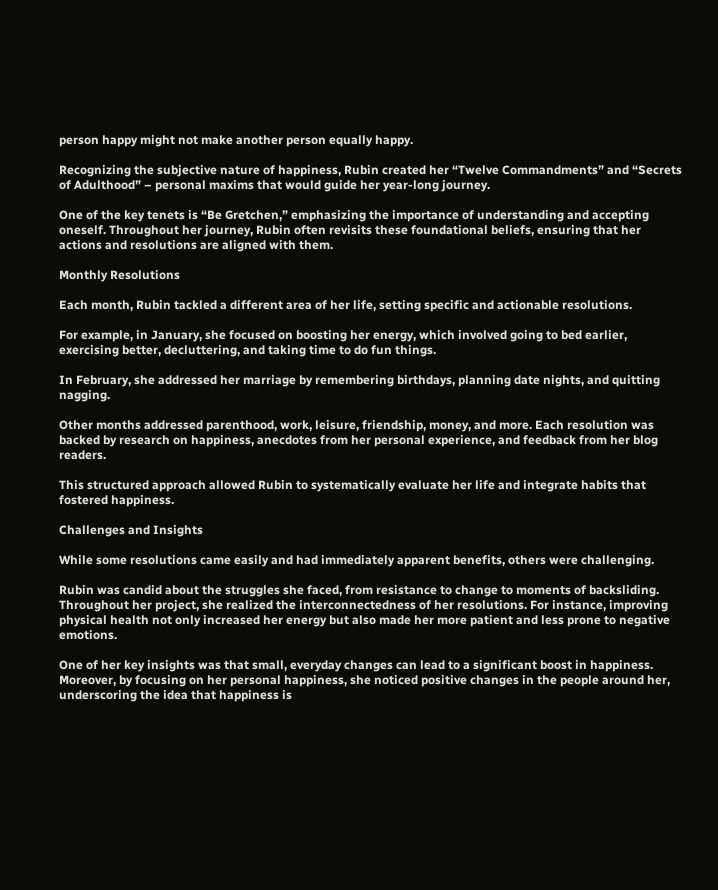person happy might not make another person equally happy.

Recognizing the subjective nature of happiness, Rubin created her “Twelve Commandments” and “Secrets of Adulthood” – personal maxims that would guide her year-long journey.

One of the key tenets is “Be Gretchen,” emphasizing the importance of understanding and accepting oneself. Throughout her journey, Rubin often revisits these foundational beliefs, ensuring that her actions and resolutions are aligned with them.

Monthly Resolutions

Each month, Rubin tackled a different area of her life, setting specific and actionable resolutions.

For example, in January, she focused on boosting her energy, which involved going to bed earlier, exercising better, decluttering, and taking time to do fun things.

In February, she addressed her marriage by remembering birthdays, planning date nights, and quitting nagging.

Other months addressed parenthood, work, leisure, friendship, money, and more. Each resolution was backed by research on happiness, anecdotes from her personal experience, and feedback from her blog readers.

This structured approach allowed Rubin to systematically evaluate her life and integrate habits that fostered happiness.

Challenges and Insights

While some resolutions came easily and had immediately apparent benefits, others were challenging.

Rubin was candid about the struggles she faced, from resistance to change to moments of backsliding. Throughout her project, she realized the interconnectedness of her resolutions. For instance, improving physical health not only increased her energy but also made her more patient and less prone to negative emotions.

One of her key insights was that small, everyday changes can lead to a significant boost in happiness. Moreover, by focusing on her personal happiness, she noticed positive changes in the people around her, underscoring the idea that happiness is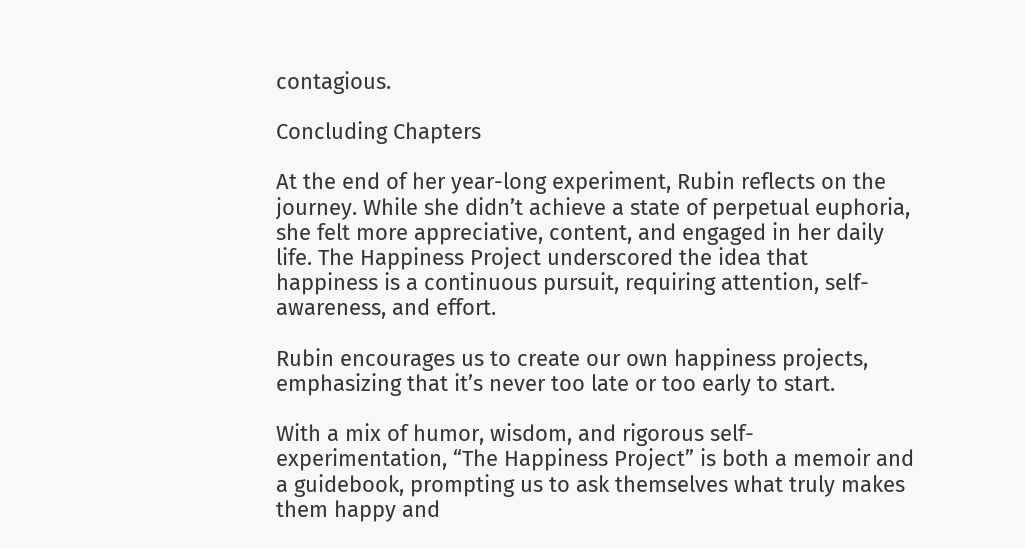contagious.

Concluding Chapters

At the end of her year-long experiment, Rubin reflects on the journey. While she didn’t achieve a state of perpetual euphoria, she felt more appreciative, content, and engaged in her daily life. The Happiness Project underscored the idea that happiness is a continuous pursuit, requiring attention, self-awareness, and effort.

Rubin encourages us to create our own happiness projects, emphasizing that it’s never too late or too early to start.

With a mix of humor, wisdom, and rigorous self-experimentation, “The Happiness Project” is both a memoir and a guidebook, prompting us to ask themselves what truly makes them happy and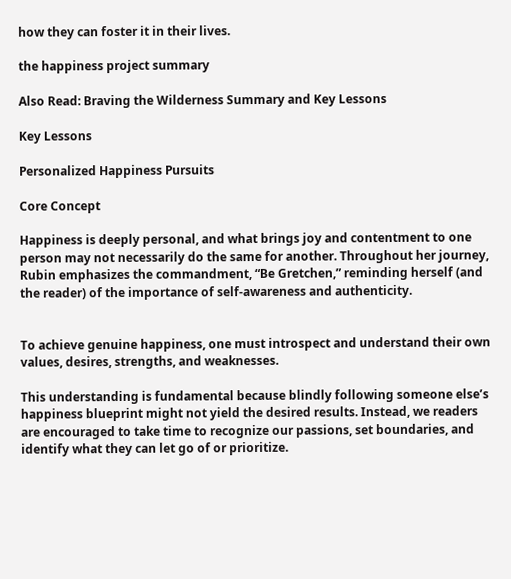how they can foster it in their lives.

the happiness project summary

Also Read: Braving the Wilderness Summary and Key Lessons

Key Lessons

Personalized Happiness Pursuits

Core Concept

Happiness is deeply personal, and what brings joy and contentment to one person may not necessarily do the same for another. Throughout her journey, Rubin emphasizes the commandment, “Be Gretchen,” reminding herself (and the reader) of the importance of self-awareness and authenticity.


To achieve genuine happiness, one must introspect and understand their own values, desires, strengths, and weaknesses.

This understanding is fundamental because blindly following someone else’s happiness blueprint might not yield the desired results. Instead, we readers are encouraged to take time to recognize our passions, set boundaries, and identify what they can let go of or prioritize.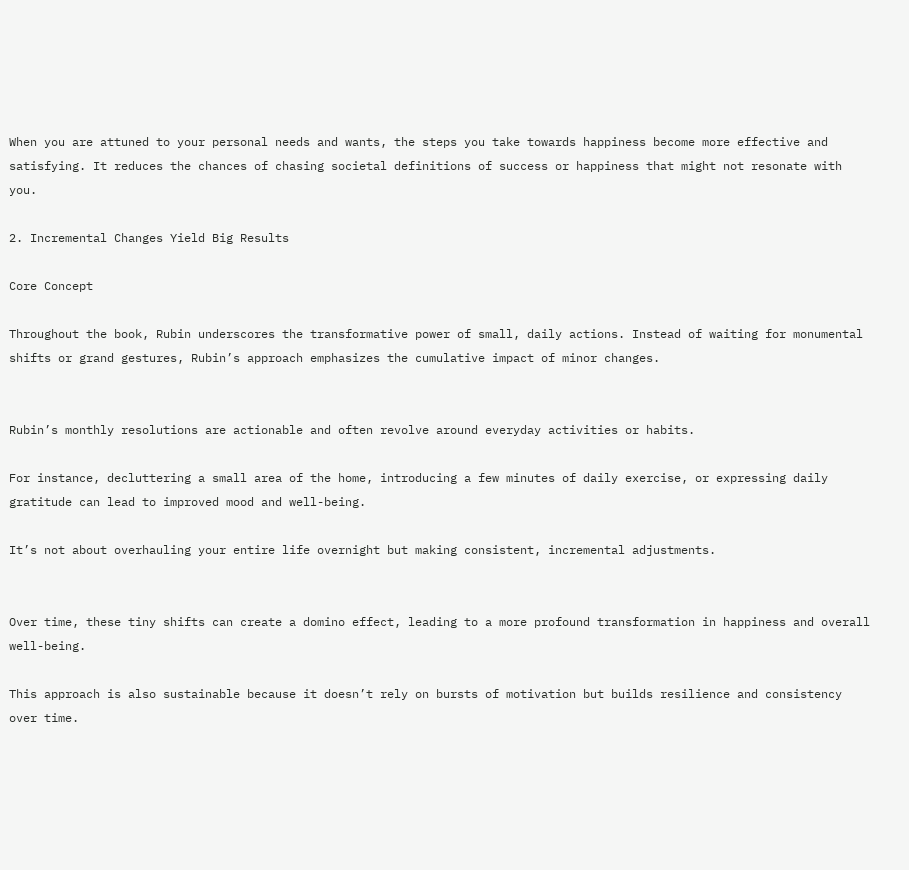When you are attuned to your personal needs and wants, the steps you take towards happiness become more effective and satisfying. It reduces the chances of chasing societal definitions of success or happiness that might not resonate with you.

2. Incremental Changes Yield Big Results

Core Concept

Throughout the book, Rubin underscores the transformative power of small, daily actions. Instead of waiting for monumental shifts or grand gestures, Rubin’s approach emphasizes the cumulative impact of minor changes.


Rubin’s monthly resolutions are actionable and often revolve around everyday activities or habits.

For instance, decluttering a small area of the home, introducing a few minutes of daily exercise, or expressing daily gratitude can lead to improved mood and well-being.

It’s not about overhauling your entire life overnight but making consistent, incremental adjustments.


Over time, these tiny shifts can create a domino effect, leading to a more profound transformation in happiness and overall well-being.

This approach is also sustainable because it doesn’t rely on bursts of motivation but builds resilience and consistency over time.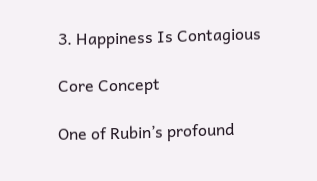3. Happiness Is Contagious

Core Concept

One of Rubin’s profound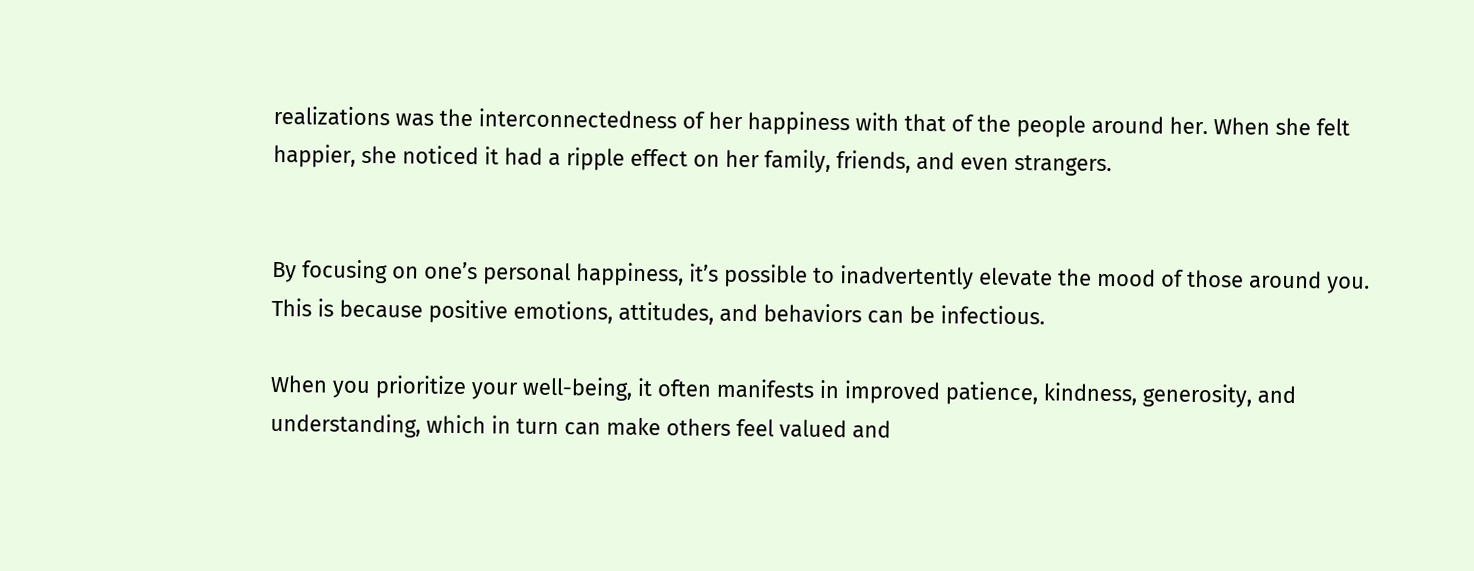realizations was the interconnectedness of her happiness with that of the people around her. When she felt happier, she noticed it had a ripple effect on her family, friends, and even strangers.


By focusing on one’s personal happiness, it’s possible to inadvertently elevate the mood of those around you. This is because positive emotions, attitudes, and behaviors can be infectious.

When you prioritize your well-being, it often manifests in improved patience, kindness, generosity, and understanding, which in turn can make others feel valued and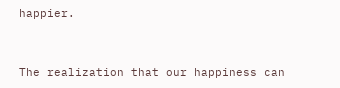happier.


The realization that our happiness can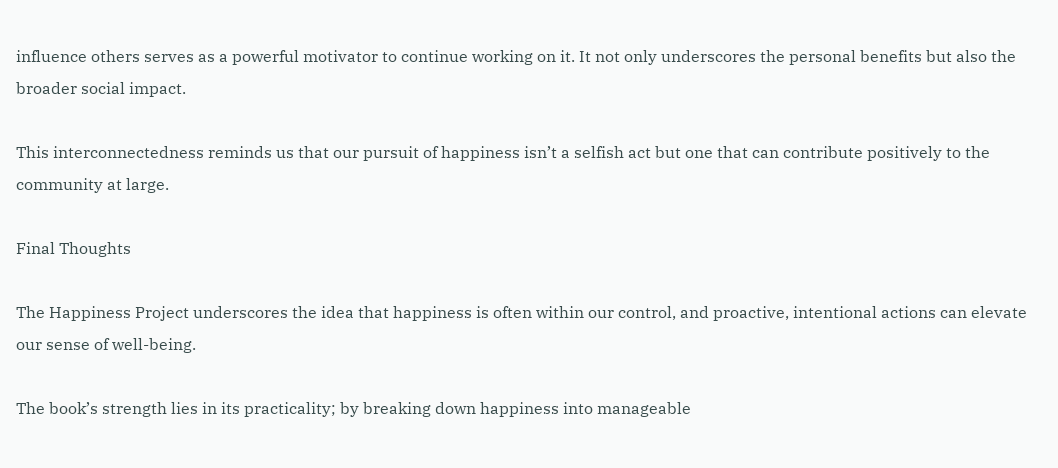influence others serves as a powerful motivator to continue working on it. It not only underscores the personal benefits but also the broader social impact.

This interconnectedness reminds us that our pursuit of happiness isn’t a selfish act but one that can contribute positively to the community at large.

Final Thoughts

The Happiness Project underscores the idea that happiness is often within our control, and proactive, intentional actions can elevate our sense of well-being.

The book’s strength lies in its practicality; by breaking down happiness into manageable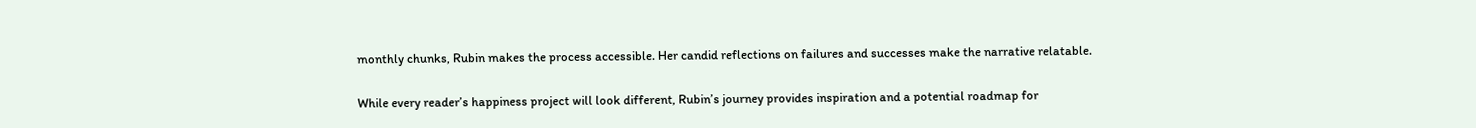monthly chunks, Rubin makes the process accessible. Her candid reflections on failures and successes make the narrative relatable.

While every reader’s happiness project will look different, Rubin’s journey provides inspiration and a potential roadmap for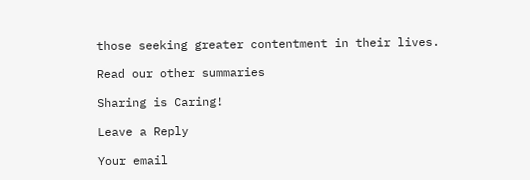those seeking greater contentment in their lives.

Read our other summaries

Sharing is Caring!

Leave a Reply

Your email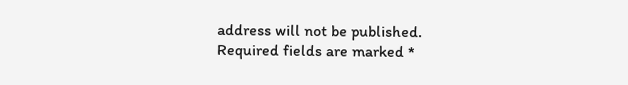address will not be published. Required fields are marked *